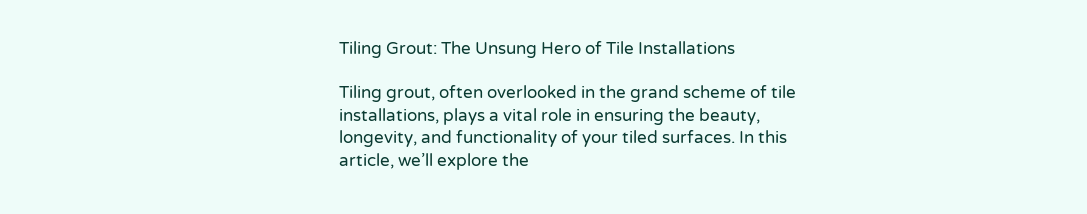Tiling Grout: The Unsung Hero of Tile Installations

Tiling grout, often overlooked in the grand scheme of tile installations, plays a vital role in ensuring the beauty, longevity, and functionality of your tiled surfaces. In this article, we’ll explore the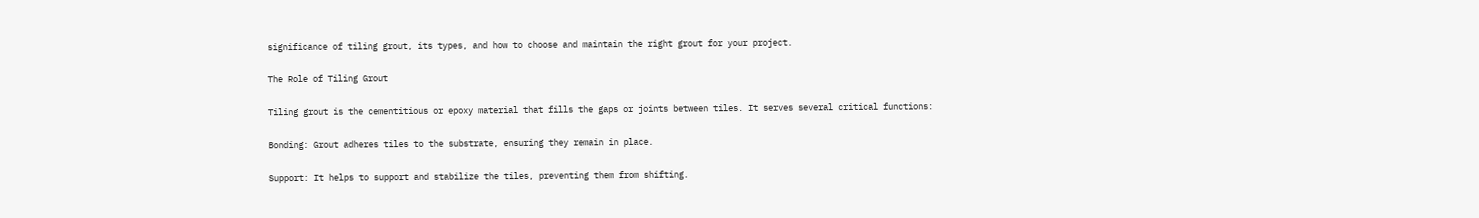significance of tiling grout, its types, and how to choose and maintain the right grout for your project.

The Role of Tiling Grout

Tiling grout is the cementitious or epoxy material that fills the gaps or joints between tiles. It serves several critical functions:

Bonding: Grout adheres tiles to the substrate, ensuring they remain in place.

Support: It helps to support and stabilize the tiles, preventing them from shifting.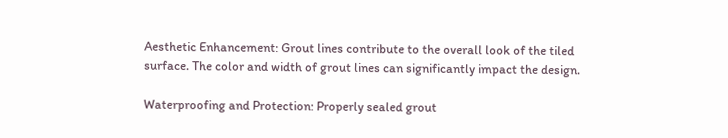Aesthetic Enhancement: Grout lines contribute to the overall look of the tiled surface. The color and width of grout lines can significantly impact the design.

Waterproofing and Protection: Properly sealed grout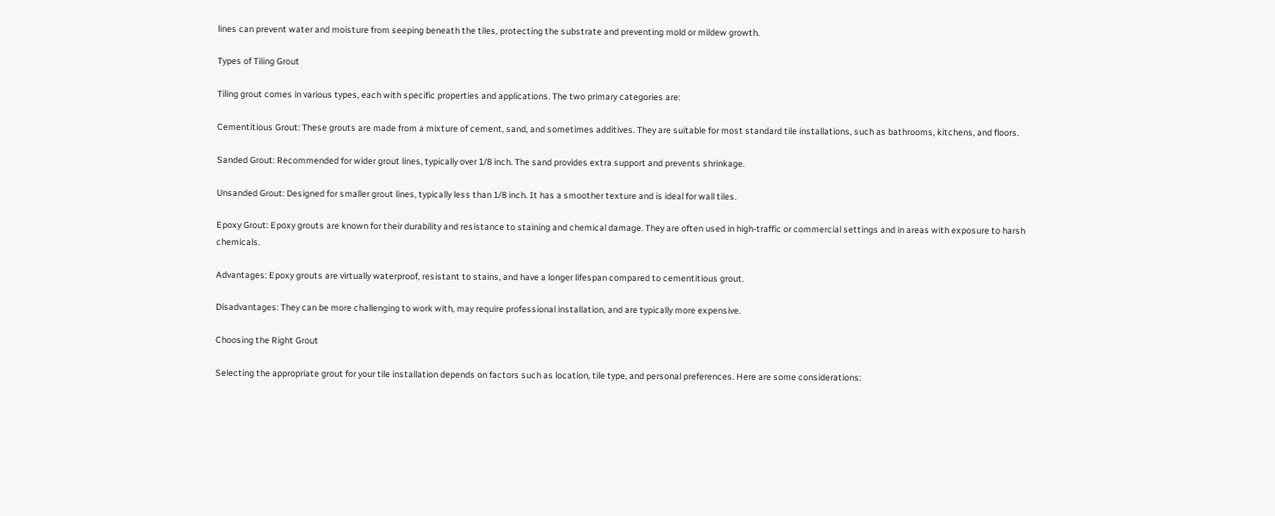lines can prevent water and moisture from seeping beneath the tiles, protecting the substrate and preventing mold or mildew growth.

Types of Tiling Grout

Tiling grout comes in various types, each with specific properties and applications. The two primary categories are:

Cementitious Grout: These grouts are made from a mixture of cement, sand, and sometimes additives. They are suitable for most standard tile installations, such as bathrooms, kitchens, and floors.

Sanded Grout: Recommended for wider grout lines, typically over 1/8 inch. The sand provides extra support and prevents shrinkage.

Unsanded Grout: Designed for smaller grout lines, typically less than 1/8 inch. It has a smoother texture and is ideal for wall tiles.

Epoxy Grout: Epoxy grouts are known for their durability and resistance to staining and chemical damage. They are often used in high-traffic or commercial settings and in areas with exposure to harsh chemicals.

Advantages: Epoxy grouts are virtually waterproof, resistant to stains, and have a longer lifespan compared to cementitious grout.

Disadvantages: They can be more challenging to work with, may require professional installation, and are typically more expensive.

Choosing the Right Grout

Selecting the appropriate grout for your tile installation depends on factors such as location, tile type, and personal preferences. Here are some considerations: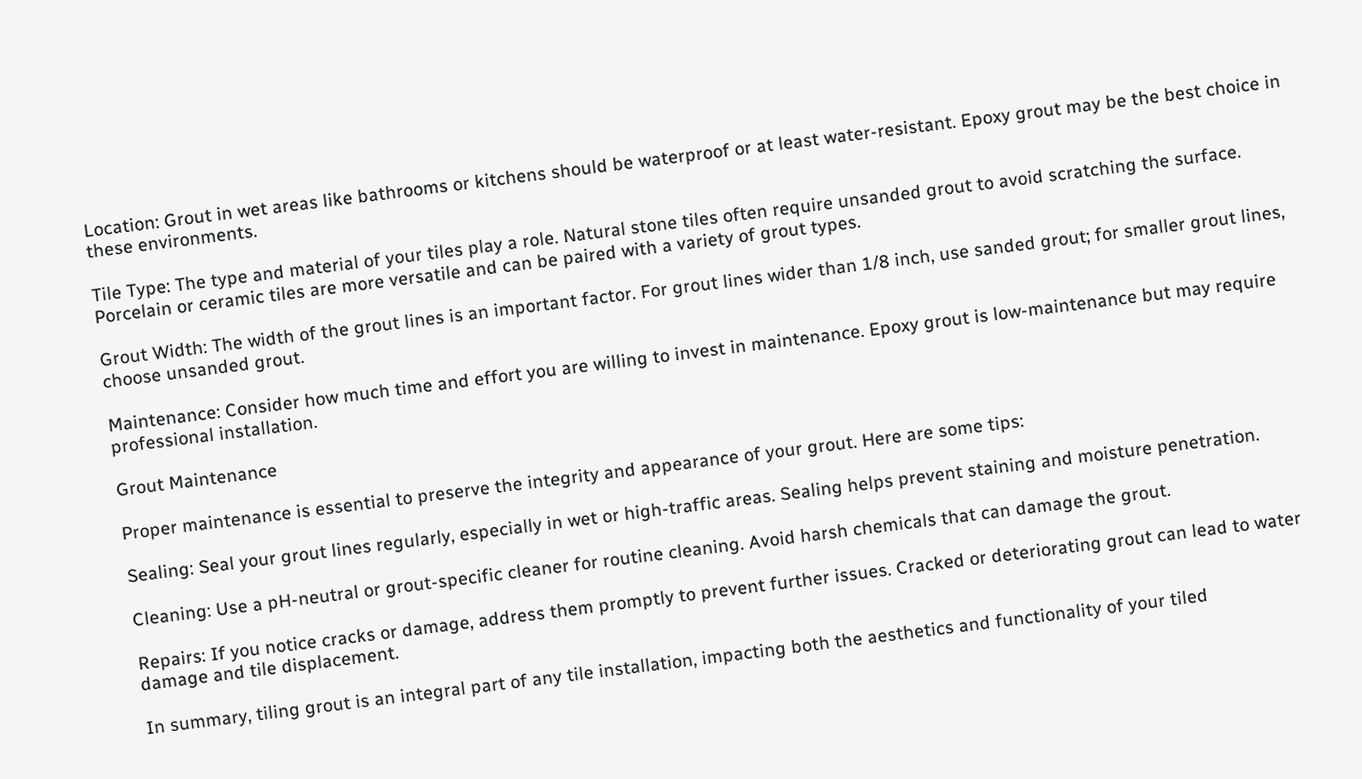Location: Grout in wet areas like bathrooms or kitchens should be waterproof or at least water-resistant. Epoxy grout may be the best choice in these environments.

Tile Type: The type and material of your tiles play a role. Natural stone tiles often require unsanded grout to avoid scratching the surface. Porcelain or ceramic tiles are more versatile and can be paired with a variety of grout types.

Grout Width: The width of the grout lines is an important factor. For grout lines wider than 1/8 inch, use sanded grout; for smaller grout lines, choose unsanded grout.

Maintenance: Consider how much time and effort you are willing to invest in maintenance. Epoxy grout is low-maintenance but may require professional installation.

Grout Maintenance

Proper maintenance is essential to preserve the integrity and appearance of your grout. Here are some tips:

Sealing: Seal your grout lines regularly, especially in wet or high-traffic areas. Sealing helps prevent staining and moisture penetration.

Cleaning: Use a pH-neutral or grout-specific cleaner for routine cleaning. Avoid harsh chemicals that can damage the grout.

Repairs: If you notice cracks or damage, address them promptly to prevent further issues. Cracked or deteriorating grout can lead to water damage and tile displacement.

In summary, tiling grout is an integral part of any tile installation, impacting both the aesthetics and functionality of your tiled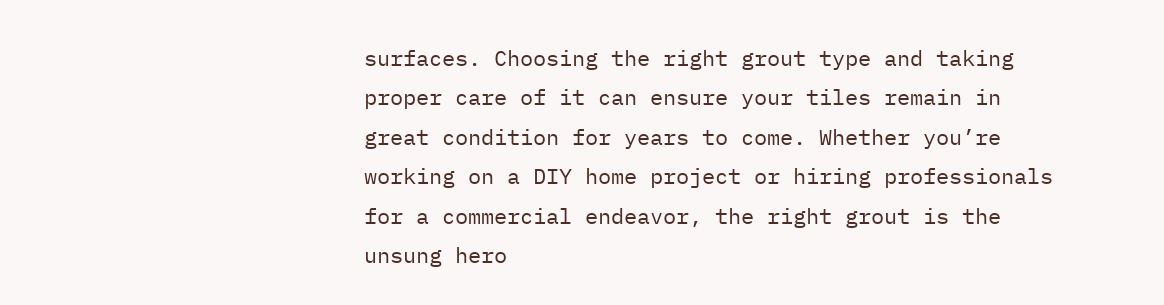surfaces. Choosing the right grout type and taking proper care of it can ensure your tiles remain in great condition for years to come. Whether you’re working on a DIY home project or hiring professionals for a commercial endeavor, the right grout is the unsung hero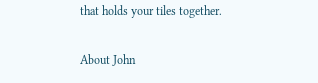that holds your tiles together.

About John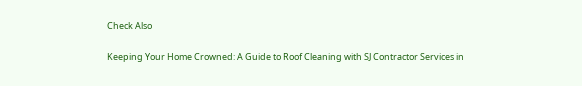Check Also

Keeping Your Home Crowned: A Guide to Roof Cleaning with SJ Contractor Services in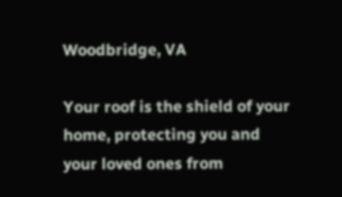Woodbridge, VA

Your roof is the shield of your home, protecting you and your loved ones from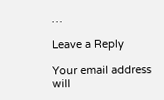…

Leave a Reply

Your email address will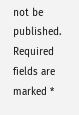not be published. Required fields are marked *